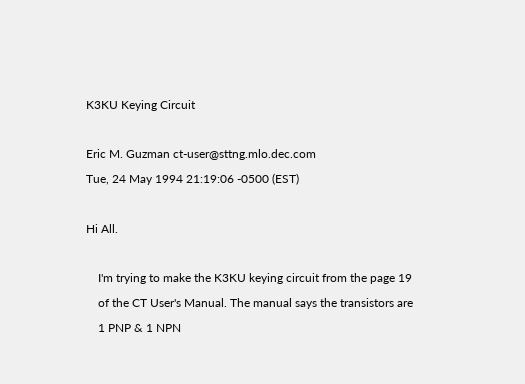K3KU Keying Circuit

Eric M. Guzman ct-user@sttng.mlo.dec.com
Tue, 24 May 1994 21:19:06 -0500 (EST)

Hi All.

    I'm trying to make the K3KU keying circuit from the page 19
    of the CT User's Manual. The manual says the transistors are
    1 PNP & 1 NPN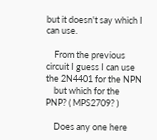but it doesn't say which I can use.

    From the previous circuit I guess I can use the 2N4401 for the NPN
    but which for the PNP? ( MPS2709? )

    Does any one here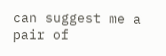can suggest me a pair of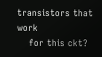transistors that work
    for this ckt?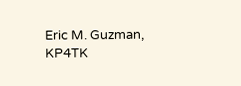Eric M. Guzman, KP4TK